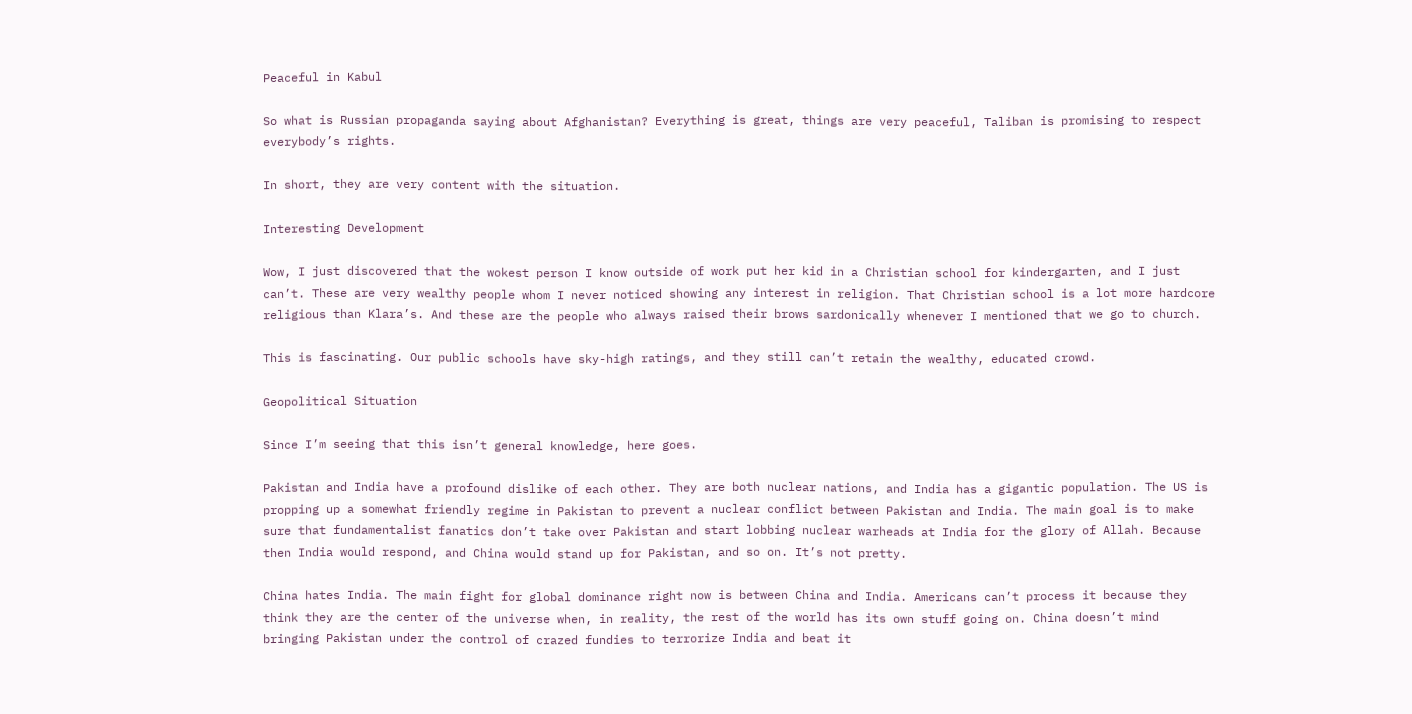Peaceful in Kabul

So what is Russian propaganda saying about Afghanistan? Everything is great, things are very peaceful, Taliban is promising to respect everybody’s rights.

In short, they are very content with the situation.

Interesting Development

Wow, I just discovered that the wokest person I know outside of work put her kid in a Christian school for kindergarten, and I just can’t. These are very wealthy people whom I never noticed showing any interest in religion. That Christian school is a lot more hardcore religious than Klara’s. And these are the people who always raised their brows sardonically whenever I mentioned that we go to church.

This is fascinating. Our public schools have sky-high ratings, and they still can’t retain the wealthy, educated crowd.

Geopolitical Situation

Since I’m seeing that this isn’t general knowledge, here goes.

Pakistan and India have a profound dislike of each other. They are both nuclear nations, and India has a gigantic population. The US is propping up a somewhat friendly regime in Pakistan to prevent a nuclear conflict between Pakistan and India. The main goal is to make sure that fundamentalist fanatics don’t take over Pakistan and start lobbing nuclear warheads at India for the glory of Allah. Because then India would respond, and China would stand up for Pakistan, and so on. It’s not pretty.

China hates India. The main fight for global dominance right now is between China and India. Americans can’t process it because they think they are the center of the universe when, in reality, the rest of the world has its own stuff going on. China doesn’t mind bringing Pakistan under the control of crazed fundies to terrorize India and beat it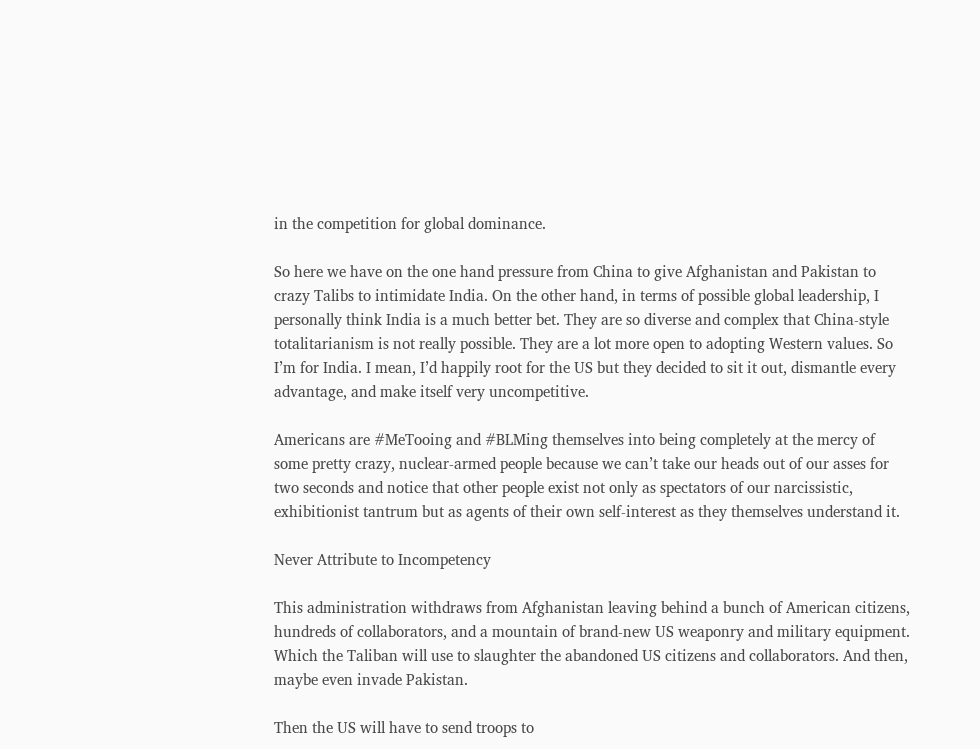in the competition for global dominance.

So here we have on the one hand pressure from China to give Afghanistan and Pakistan to crazy Talibs to intimidate India. On the other hand, in terms of possible global leadership, I personally think India is a much better bet. They are so diverse and complex that China-style totalitarianism is not really possible. They are a lot more open to adopting Western values. So I’m for India. I mean, I’d happily root for the US but they decided to sit it out, dismantle every advantage, and make itself very uncompetitive.

Americans are #MeTooing and #BLMing themselves into being completely at the mercy of some pretty crazy, nuclear-armed people because we can’t take our heads out of our asses for two seconds and notice that other people exist not only as spectators of our narcissistic, exhibitionist tantrum but as agents of their own self-interest as they themselves understand it.

Never Attribute to Incompetency

This administration withdraws from Afghanistan leaving behind a bunch of American citizens, hundreds of collaborators, and a mountain of brand-new US weaponry and military equipment. Which the Taliban will use to slaughter the abandoned US citizens and collaborators. And then, maybe even invade Pakistan.

Then the US will have to send troops to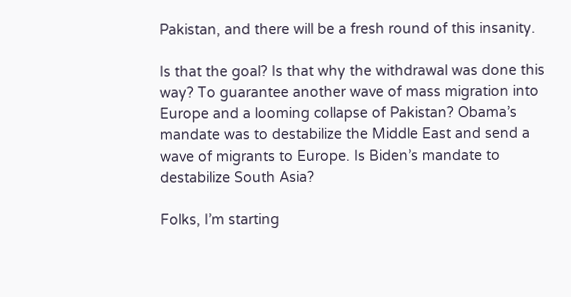Pakistan, and there will be a fresh round of this insanity.

Is that the goal? Is that why the withdrawal was done this way? To guarantee another wave of mass migration into Europe and a looming collapse of Pakistan? Obama’s mandate was to destabilize the Middle East and send a wave of migrants to Europe. Is Biden’s mandate to destabilize South Asia?

Folks, I’m starting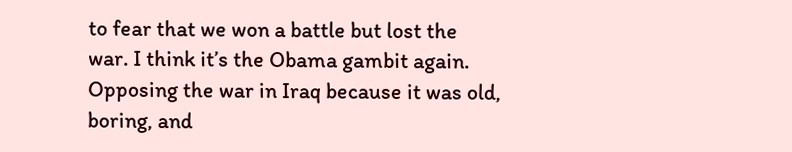to fear that we won a battle but lost the war. I think it’s the Obama gambit again. Opposing the war in Iraq because it was old, boring, and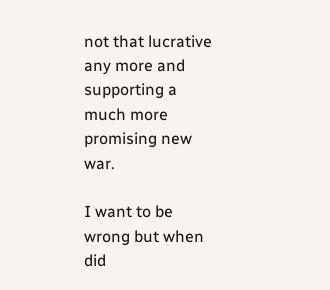not that lucrative any more and supporting a much more promising new war.

I want to be wrong but when did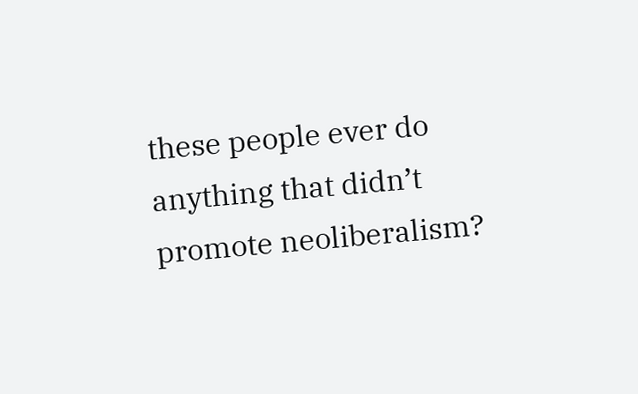these people ever do anything that didn’t promote neoliberalism?